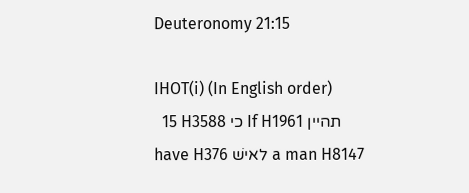Deuteronomy 21:15

IHOT(i) (In English order)
  15 H3588 כי If H1961 תהיין have H376 לאישׁ a man H8147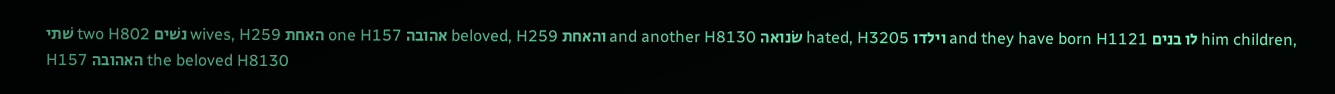שׁתי two H802 נשׁים wives, H259 האחת one H157 אהובה beloved, H259 והאחת and another H8130 שׂנואה hated, H3205 וילדו and they have born H1121 לו בנים him children, H157 האהובה the beloved H8130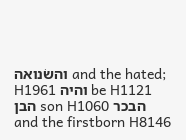והשׂנואה and the hated; H1961 והיה be H1121 הבן son H1060 הבכר and the firstborn H8146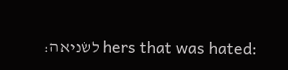לשׂניאה׃ hers that was hated: